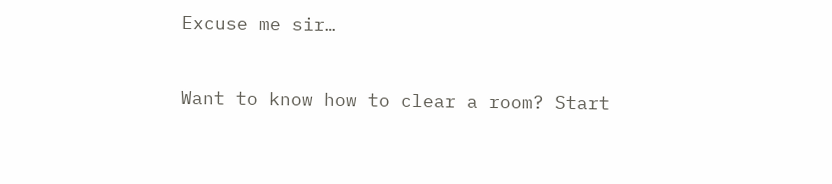Excuse me sir…


Want to know how to clear a room? Start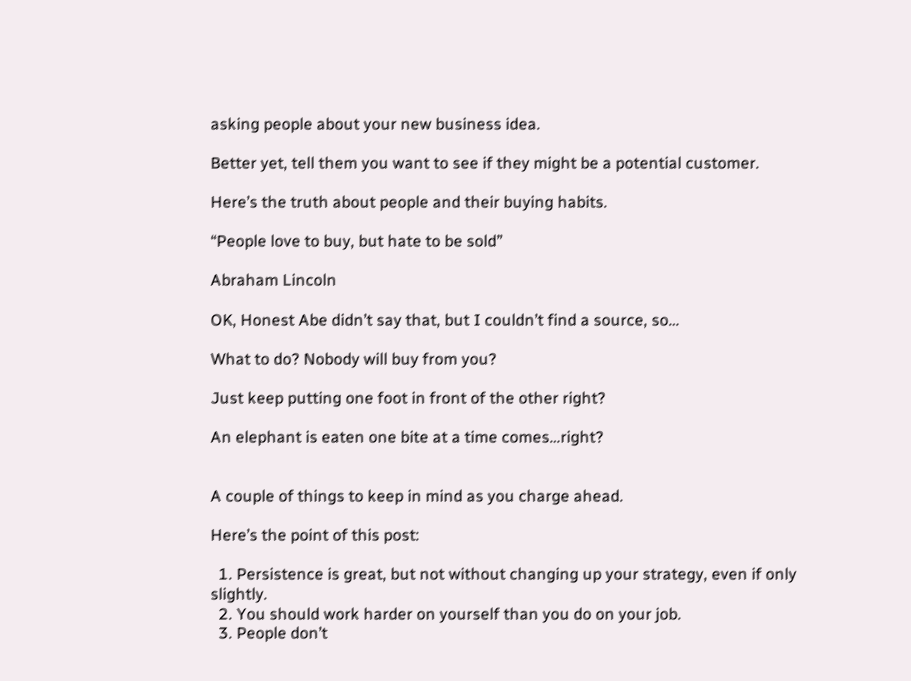asking people about your new business idea.

Better yet, tell them you want to see if they might be a potential customer.

Here’s the truth about people and their buying habits.

“People love to buy, but hate to be sold”

Abraham Lincoln

OK, Honest Abe didn’t say that, but I couldn’t find a source, so…

What to do? Nobody will buy from you?

Just keep putting one foot in front of the other right?

An elephant is eaten one bite at a time comes…right?


A couple of things to keep in mind as you charge ahead.

Here’s the point of this post:

  1. Persistence is great, but not without changing up your strategy, even if only slightly.
  2. You should work harder on yourself than you do on your job.
  3. People don’t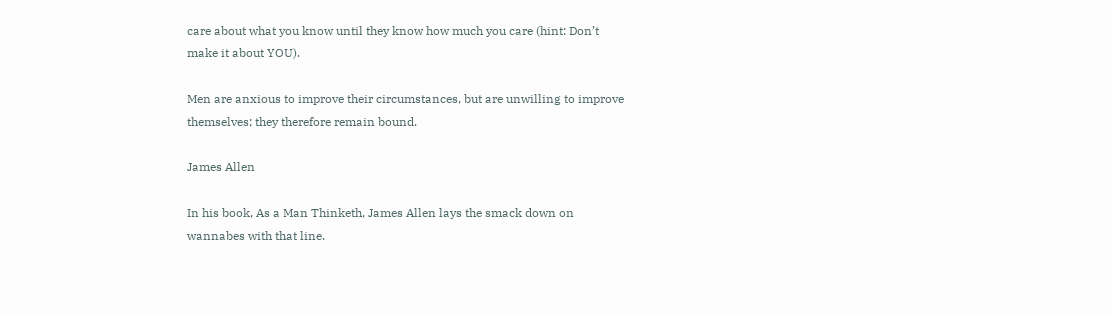care about what you know until they know how much you care (hint: Don’t make it about YOU).

Men are anxious to improve their circumstances, but are unwilling to improve themselves; they therefore remain bound.

James Allen

In his book, As a Man Thinketh, James Allen lays the smack down on wannabes with that line.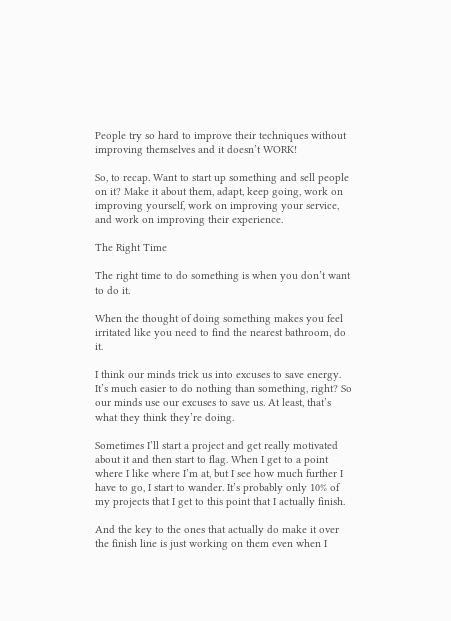People try so hard to improve their techniques without improving themselves and it doesn’t WORK!

So, to recap. Want to start up something and sell people on it? Make it about them, adapt, keep going, work on improving yourself, work on improving your service, and work on improving their experience.

The Right Time

The right time to do something is when you don’t want to do it.

When the thought of doing something makes you feel irritated like you need to find the nearest bathroom, do it.

I think our minds trick us into excuses to save energy. It’s much easier to do nothing than something, right? So our minds use our excuses to save us. At least, that’s what they think they’re doing.

Sometimes I’ll start a project and get really motivated about it and then start to flag. When I get to a point where I like where I’m at, but I see how much further I have to go, I start to wander. It’s probably only 10% of my projects that I get to this point that I actually finish.

And the key to the ones that actually do make it over the finish line is just working on them even when I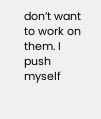don’t want to work on them. I push myself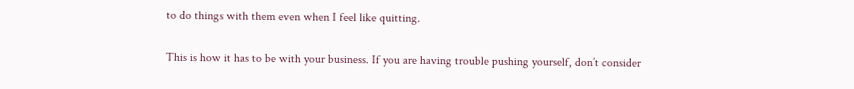to do things with them even when I feel like quitting.

This is how it has to be with your business. If you are having trouble pushing yourself, don’t consider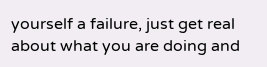yourself a failure, just get real about what you are doing and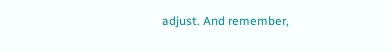adjust. And remember,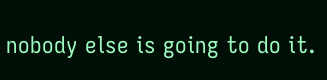nobody else is going to do it.